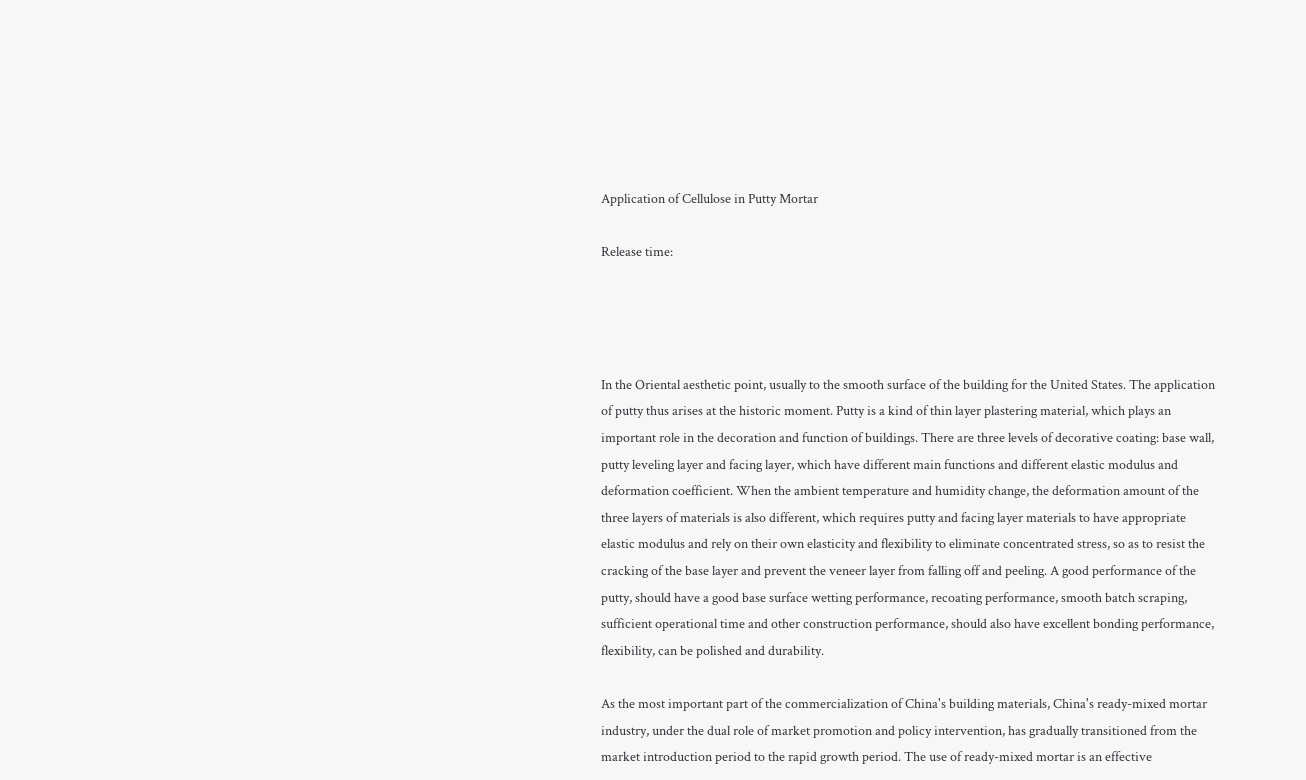Application of Cellulose in Putty Mortar

Release time:




In the Oriental aesthetic point, usually to the smooth surface of the building for the United States. The application of putty thus arises at the historic moment. Putty is a kind of thin layer plastering material, which plays an important role in the decoration and function of buildings. There are three levels of decorative coating: base wall, putty leveling layer and facing layer, which have different main functions and different elastic modulus and deformation coefficient. When the ambient temperature and humidity change, the deformation amount of the three layers of materials is also different, which requires putty and facing layer materials to have appropriate elastic modulus and rely on their own elasticity and flexibility to eliminate concentrated stress, so as to resist the cracking of the base layer and prevent the veneer layer from falling off and peeling. A good performance of the putty, should have a good base surface wetting performance, recoating performance, smooth batch scraping, sufficient operational time and other construction performance, should also have excellent bonding performance, flexibility, can be polished and durability.

As the most important part of the commercialization of China's building materials, China's ready-mixed mortar industry, under the dual role of market promotion and policy intervention, has gradually transitioned from the market introduction period to the rapid growth period. The use of ready-mixed mortar is an effective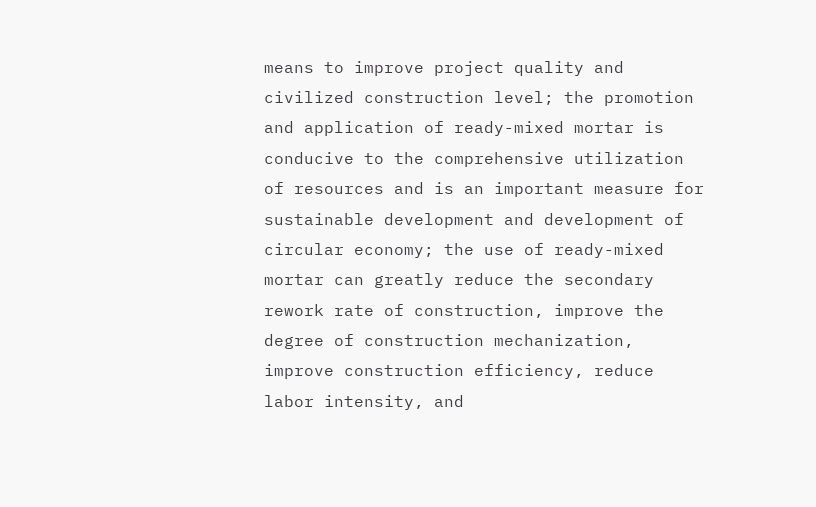means to improve project quality and civilized construction level; the promotion and application of ready-mixed mortar is conducive to the comprehensive utilization of resources and is an important measure for sustainable development and development of circular economy; the use of ready-mixed mortar can greatly reduce the secondary rework rate of construction, improve the degree of construction mechanization, improve construction efficiency, reduce labor intensity, and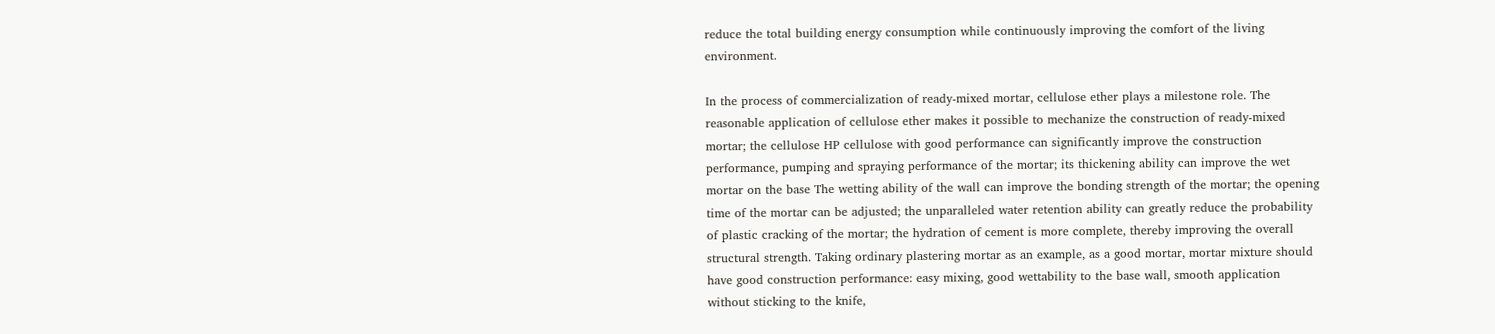reduce the total building energy consumption while continuously improving the comfort of the living environment.

In the process of commercialization of ready-mixed mortar, cellulose ether plays a milestone role. The reasonable application of cellulose ether makes it possible to mechanize the construction of ready-mixed mortar; the cellulose HP cellulose with good performance can significantly improve the construction performance, pumping and spraying performance of the mortar; its thickening ability can improve the wet mortar on the base The wetting ability of the wall can improve the bonding strength of the mortar; the opening time of the mortar can be adjusted; the unparalleled water retention ability can greatly reduce the probability of plastic cracking of the mortar; the hydration of cement is more complete, thereby improving the overall structural strength. Taking ordinary plastering mortar as an example, as a good mortar, mortar mixture should have good construction performance: easy mixing, good wettability to the base wall, smooth application without sticking to the knife,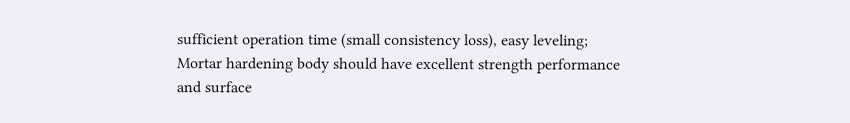sufficient operation time (small consistency loss), easy leveling; Mortar hardening body should have excellent strength performance and surface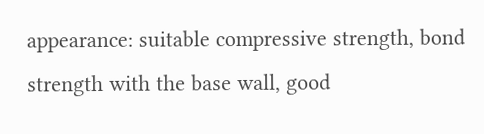appearance: suitable compressive strength, bond strength with the base wall, good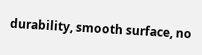durability, smooth surface, no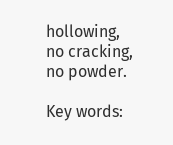hollowing, no cracking, no powder.

Key words: